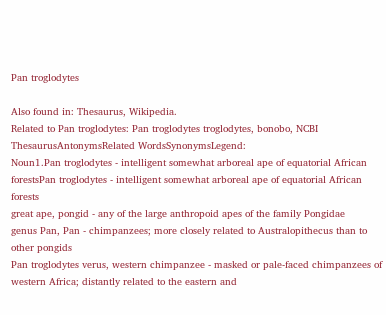Pan troglodytes

Also found in: Thesaurus, Wikipedia.
Related to Pan troglodytes: Pan troglodytes troglodytes, bonobo, NCBI
ThesaurusAntonymsRelated WordsSynonymsLegend:
Noun1.Pan troglodytes - intelligent somewhat arboreal ape of equatorial African forestsPan troglodytes - intelligent somewhat arboreal ape of equatorial African forests
great ape, pongid - any of the large anthropoid apes of the family Pongidae
genus Pan, Pan - chimpanzees; more closely related to Australopithecus than to other pongids
Pan troglodytes verus, western chimpanzee - masked or pale-faced chimpanzees of western Africa; distantly related to the eastern and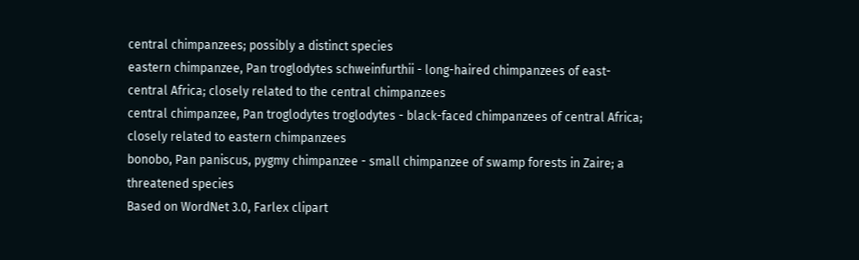central chimpanzees; possibly a distinct species
eastern chimpanzee, Pan troglodytes schweinfurthii - long-haired chimpanzees of east-central Africa; closely related to the central chimpanzees
central chimpanzee, Pan troglodytes troglodytes - black-faced chimpanzees of central Africa; closely related to eastern chimpanzees
bonobo, Pan paniscus, pygmy chimpanzee - small chimpanzee of swamp forests in Zaire; a threatened species
Based on WordNet 3.0, Farlex clipart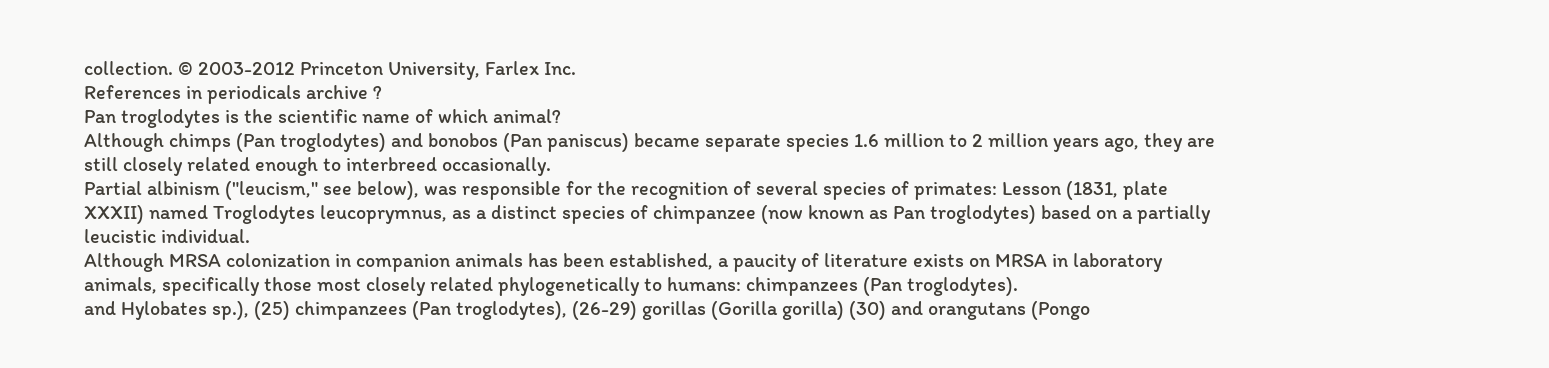collection. © 2003-2012 Princeton University, Farlex Inc.
References in periodicals archive ?
Pan troglodytes is the scientific name of which animal?
Although chimps (Pan troglodytes) and bonobos (Pan paniscus) became separate species 1.6 million to 2 million years ago, they are still closely related enough to interbreed occasionally.
Partial albinism ("leucism," see below), was responsible for the recognition of several species of primates: Lesson (1831, plate XXXII) named Troglodytes leucoprymnus, as a distinct species of chimpanzee (now known as Pan troglodytes) based on a partially leucistic individual.
Although MRSA colonization in companion animals has been established, a paucity of literature exists on MRSA in laboratory animals, specifically those most closely related phylogenetically to humans: chimpanzees (Pan troglodytes).
and Hylobates sp.), (25) chimpanzees (Pan troglodytes), (26-29) gorillas (Gorilla gorilla) (30) and orangutans (Pongo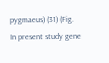pygmaeus) (31) (Fig.
In present study gene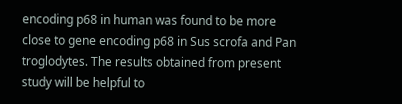encoding p68 in human was found to be more close to gene encoding p68 in Sus scrofa and Pan troglodytes. The results obtained from present study will be helpful to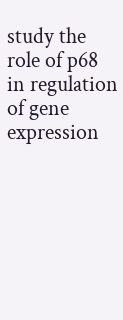study the role of p68 in regulation of gene expression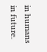in humans in future.